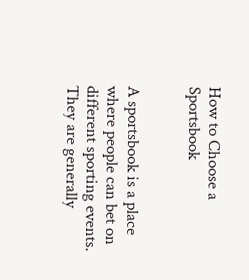How to Choose a Sportsbook


A sportsbook is a place where people can bet on different sporting events. They are generally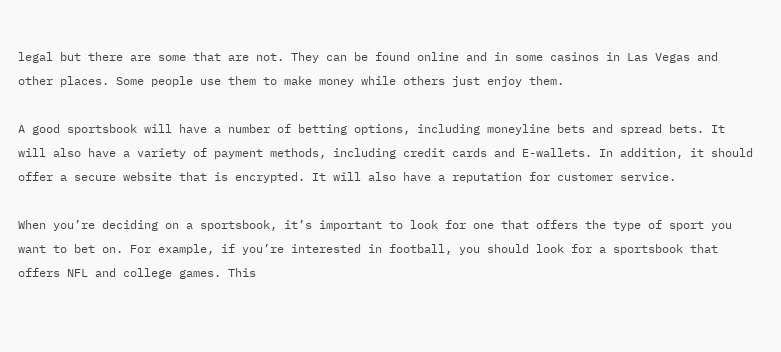legal but there are some that are not. They can be found online and in some casinos in Las Vegas and other places. Some people use them to make money while others just enjoy them.

A good sportsbook will have a number of betting options, including moneyline bets and spread bets. It will also have a variety of payment methods, including credit cards and E-wallets. In addition, it should offer a secure website that is encrypted. It will also have a reputation for customer service.

When you’re deciding on a sportsbook, it’s important to look for one that offers the type of sport you want to bet on. For example, if you’re interested in football, you should look for a sportsbook that offers NFL and college games. This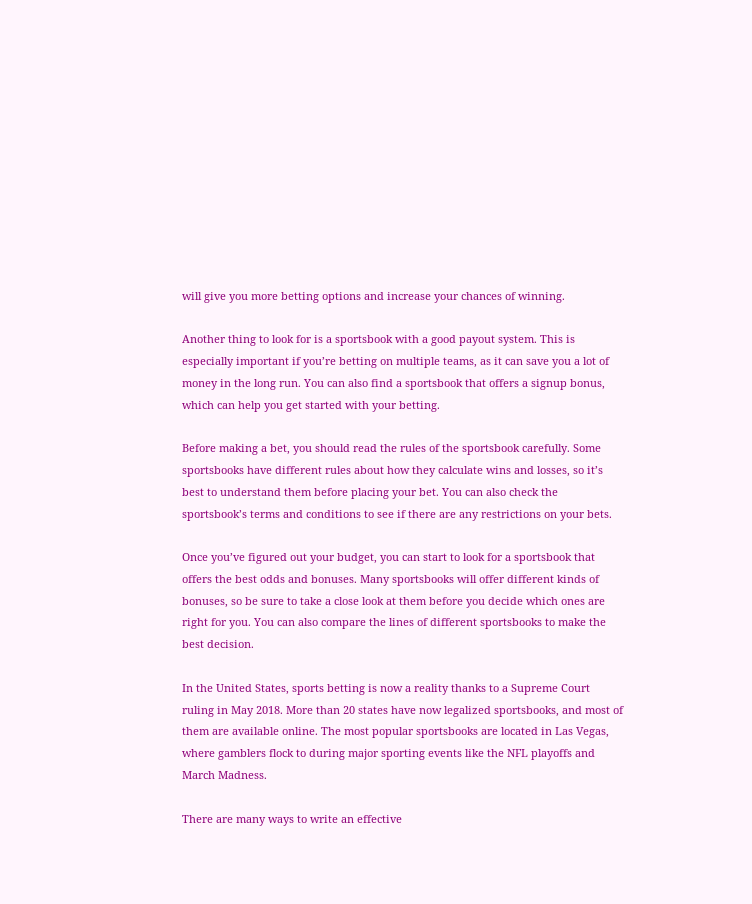will give you more betting options and increase your chances of winning.

Another thing to look for is a sportsbook with a good payout system. This is especially important if you’re betting on multiple teams, as it can save you a lot of money in the long run. You can also find a sportsbook that offers a signup bonus, which can help you get started with your betting.

Before making a bet, you should read the rules of the sportsbook carefully. Some sportsbooks have different rules about how they calculate wins and losses, so it’s best to understand them before placing your bet. You can also check the sportsbook’s terms and conditions to see if there are any restrictions on your bets.

Once you’ve figured out your budget, you can start to look for a sportsbook that offers the best odds and bonuses. Many sportsbooks will offer different kinds of bonuses, so be sure to take a close look at them before you decide which ones are right for you. You can also compare the lines of different sportsbooks to make the best decision.

In the United States, sports betting is now a reality thanks to a Supreme Court ruling in May 2018. More than 20 states have now legalized sportsbooks, and most of them are available online. The most popular sportsbooks are located in Las Vegas, where gamblers flock to during major sporting events like the NFL playoffs and March Madness.

There are many ways to write an effective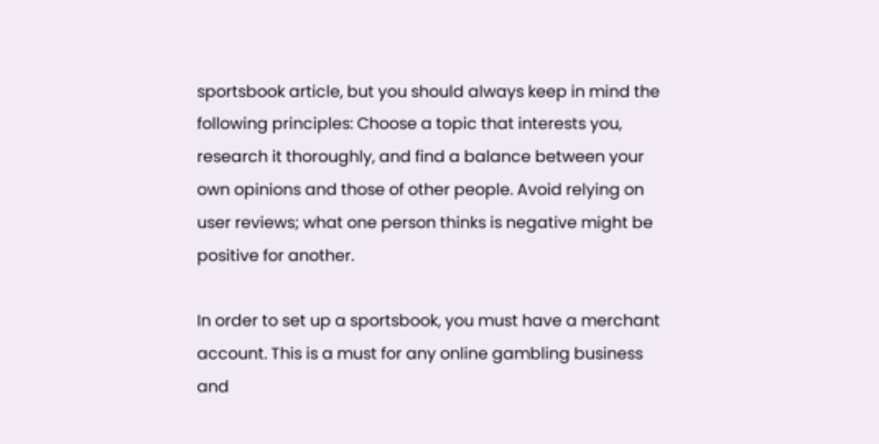sportsbook article, but you should always keep in mind the following principles: Choose a topic that interests you, research it thoroughly, and find a balance between your own opinions and those of other people. Avoid relying on user reviews; what one person thinks is negative might be positive for another.

In order to set up a sportsbook, you must have a merchant account. This is a must for any online gambling business and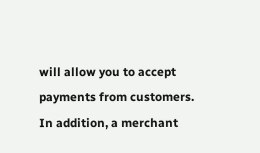will allow you to accept payments from customers. In addition, a merchant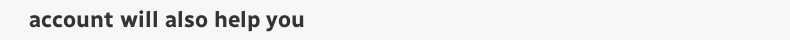account will also help you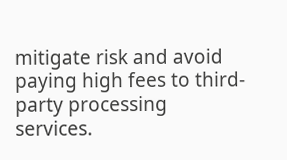mitigate risk and avoid paying high fees to third-party processing services.